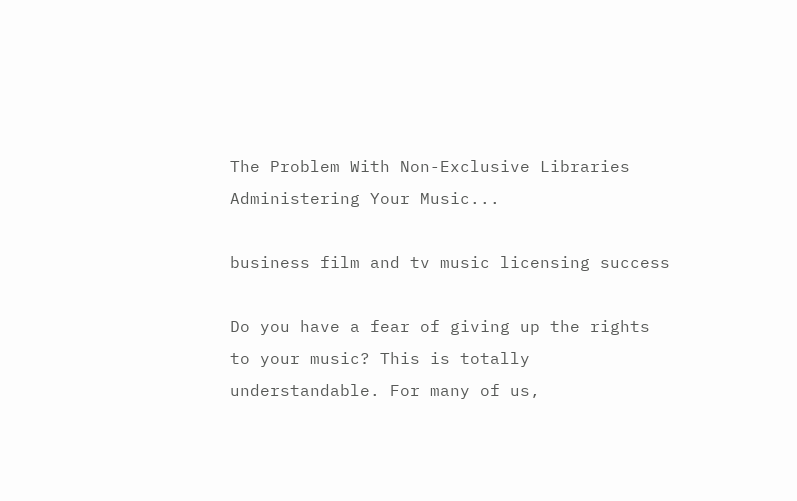The Problem With Non-Exclusive Libraries Administering Your Music...

business film and tv music licensing success

Do you have a fear of giving up the rights to your music? This is totally understandable. For many of us,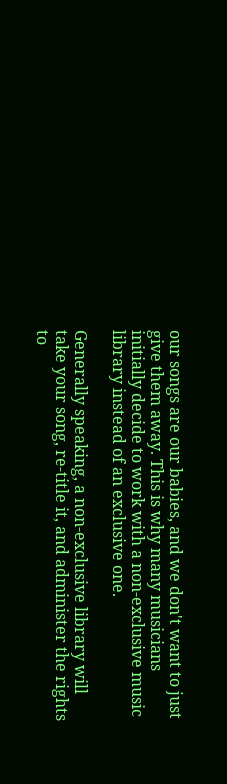our songs are our babies, and we don't want to just give them away. This is why many musicians initially decide to work with a non-exclusive music library instead of an exclusive one.

Generally speaking, a non-exclusive library will take your song, re-title it, and administer the rights to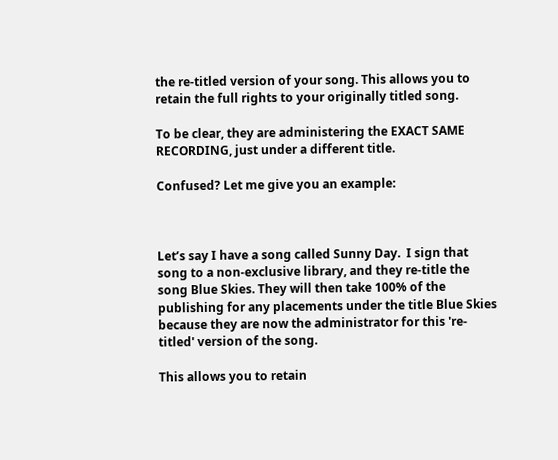the re-titled version of your song. This allows you to retain the full rights to your originally titled song.

To be clear, they are administering the EXACT SAME RECORDING, just under a different title.

Confused? Let me give you an example:



Let’s say I have a song called Sunny Day.  I sign that song to a non-exclusive library, and they re-title the song Blue Skies. They will then take 100% of the publishing for any placements under the title Blue Skies because they are now the administrator for this 're-titled' version of the song.

This allows you to retain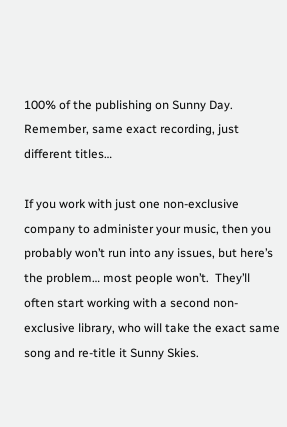100% of the publishing on Sunny Day.  Remember, same exact recording, just different titles…

If you work with just one non-exclusive company to administer your music, then you probably won’t run into any issues, but here’s the problem… most people won’t.  They’ll often start working with a second non-exclusive library, who will take the exact same song and re-title it Sunny Skies.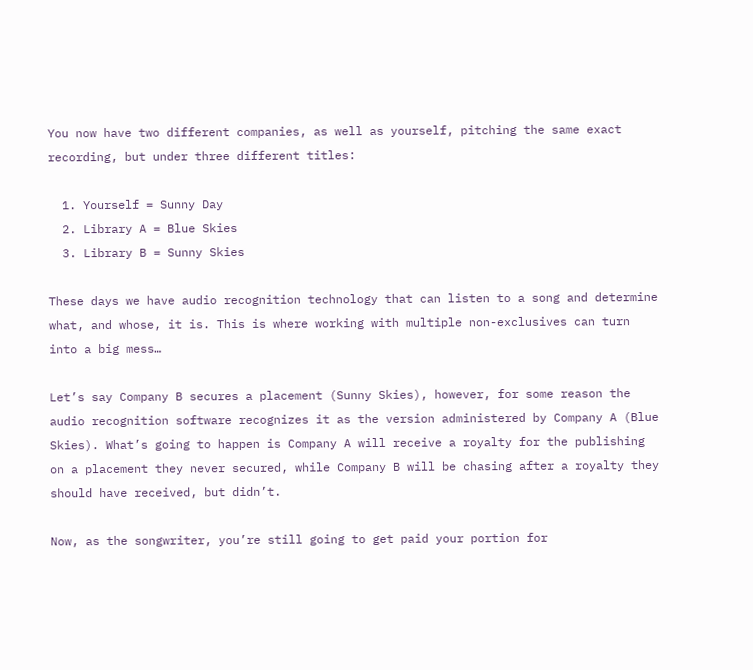You now have two different companies, as well as yourself, pitching the same exact recording, but under three different titles:

  1. Yourself = Sunny Day
  2. Library A = Blue Skies
  3. Library B = Sunny Skies

These days we have audio recognition technology that can listen to a song and determine what, and whose, it is. This is where working with multiple non-exclusives can turn into a big mess…

Let’s say Company B secures a placement (Sunny Skies), however, for some reason the audio recognition software recognizes it as the version administered by Company A (Blue Skies). What’s going to happen is Company A will receive a royalty for the publishing on a placement they never secured, while Company B will be chasing after a royalty they should have received, but didn’t.

Now, as the songwriter, you’re still going to get paid your portion for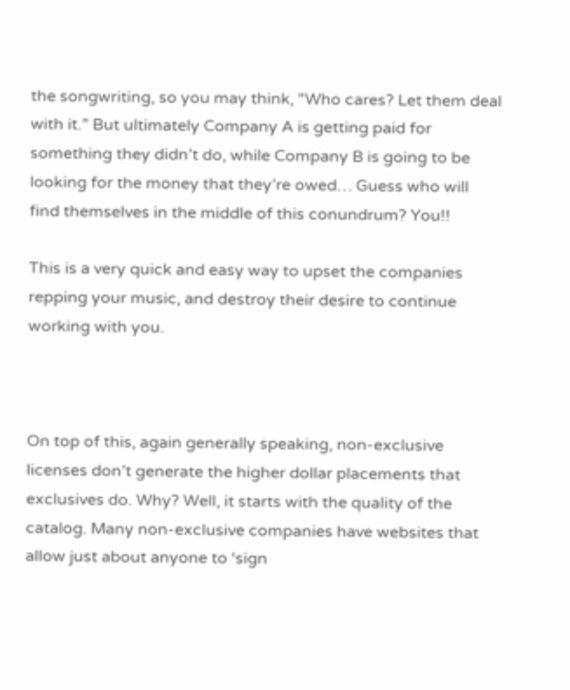the songwriting, so you may think, "Who cares? Let them deal with it.” But ultimately Company A is getting paid for something they didn’t do, while Company B is going to be looking for the money that they’re owed… Guess who will find themselves in the middle of this conundrum? You!!

This is a very quick and easy way to upset the companies repping your music, and destroy their desire to continue working with you.



On top of this, again generally speaking, non-exclusive licenses don’t generate the higher dollar placements that exclusives do. Why? Well, it starts with the quality of the catalog. Many non-exclusive companies have websites that allow just about anyone to ‘sign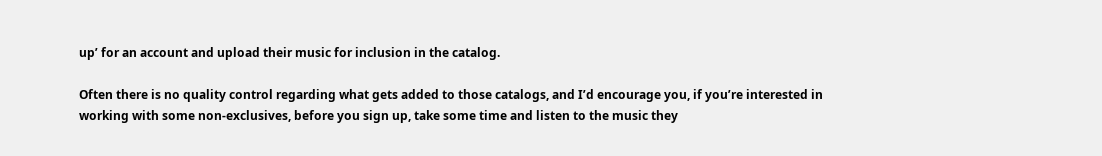up’ for an account and upload their music for inclusion in the catalog.

Often there is no quality control regarding what gets added to those catalogs, and I’d encourage you, if you’re interested in working with some non-exclusives, before you sign up, take some time and listen to the music they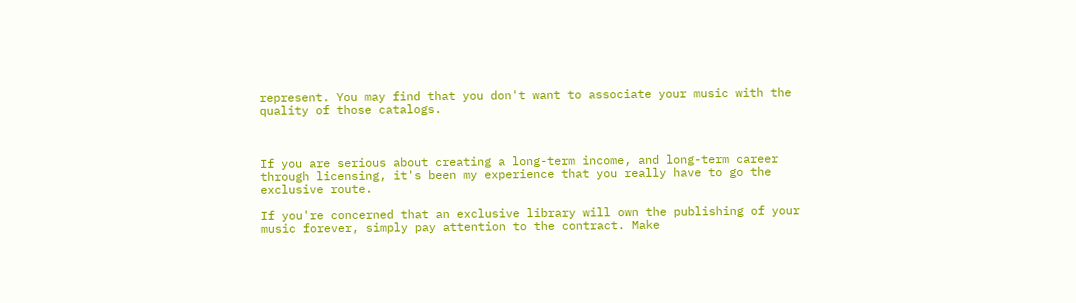represent. You may find that you don't want to associate your music with the quality of those catalogs.



If you are serious about creating a long-term income, and long-term career through licensing, it's been my experience that you really have to go the exclusive route.

If you're concerned that an exclusive library will own the publishing of your music forever, simply pay attention to the contract. Make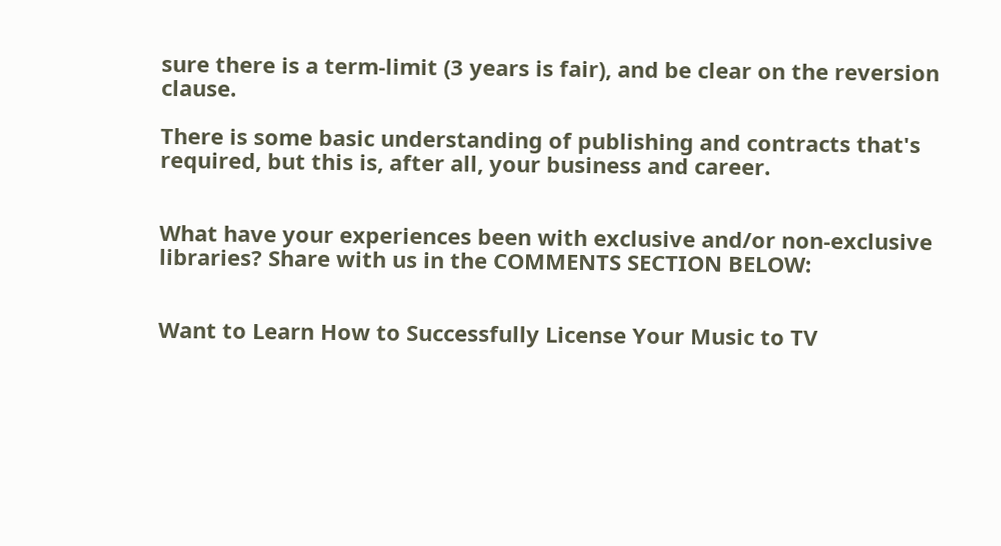sure there is a term-limit (3 years is fair), and be clear on the reversion clause.

There is some basic understanding of publishing and contracts that's required, but this is, after all, your business and career.


What have your experiences been with exclusive and/or non-exclusive libraries? Share with us in the COMMENTS SECTION BELOW:


Want to Learn How to Successfully License Your Music to TV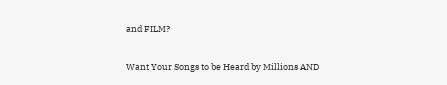and FILM?

Want Your Songs to be Heard by Millions AND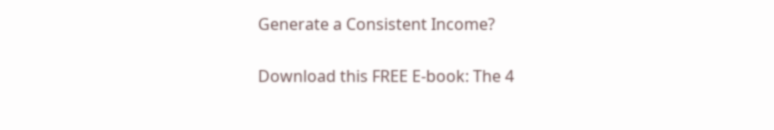Generate a Consistent Income?


Download this FREE E-book: The 4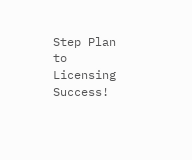Step Plan to Licensing Success!